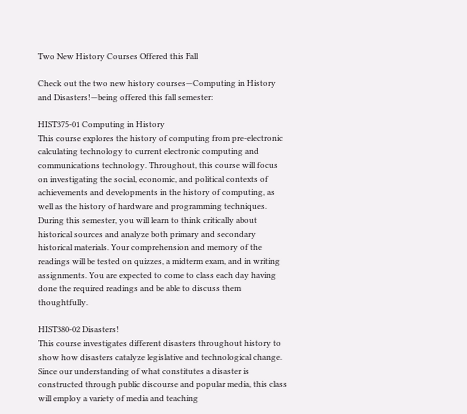Two New History Courses Offered this Fall

Check out the two new history courses—Computing in History and Disasters!—being offered this fall semester:

HIST375-01 Computing in History
This course explores the history of computing from pre-electronic calculating technology to current electronic computing and communications technology. Throughout, this course will focus on investigating the social, economic, and political contexts of achievements and developments in the history of computing, as well as the history of hardware and programming techniques. During this semester, you will learn to think critically about historical sources and analyze both primary and secondary historical materials. Your comprehension and memory of the readings will be tested on quizzes, a midterm exam, and in writing assignments. You are expected to come to class each day having done the required readings and be able to discuss them thoughtfully.

HIST380-02 Disasters!
This course investigates different disasters throughout history to show how disasters catalyze legislative and technological change. Since our understanding of what constitutes a disaster is constructed through public discourse and popular media, this class will employ a variety of media and teaching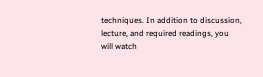techniques. In addition to discussion, lecture, and required readings, you will watch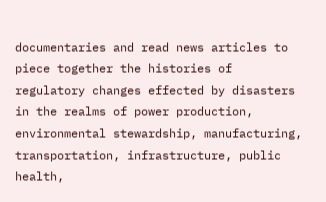documentaries and read news articles to piece together the histories of regulatory changes effected by disasters in the realms of power production, environmental stewardship, manufacturing, transportation, infrastructure, public health,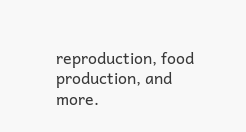reproduction, food production, and more.